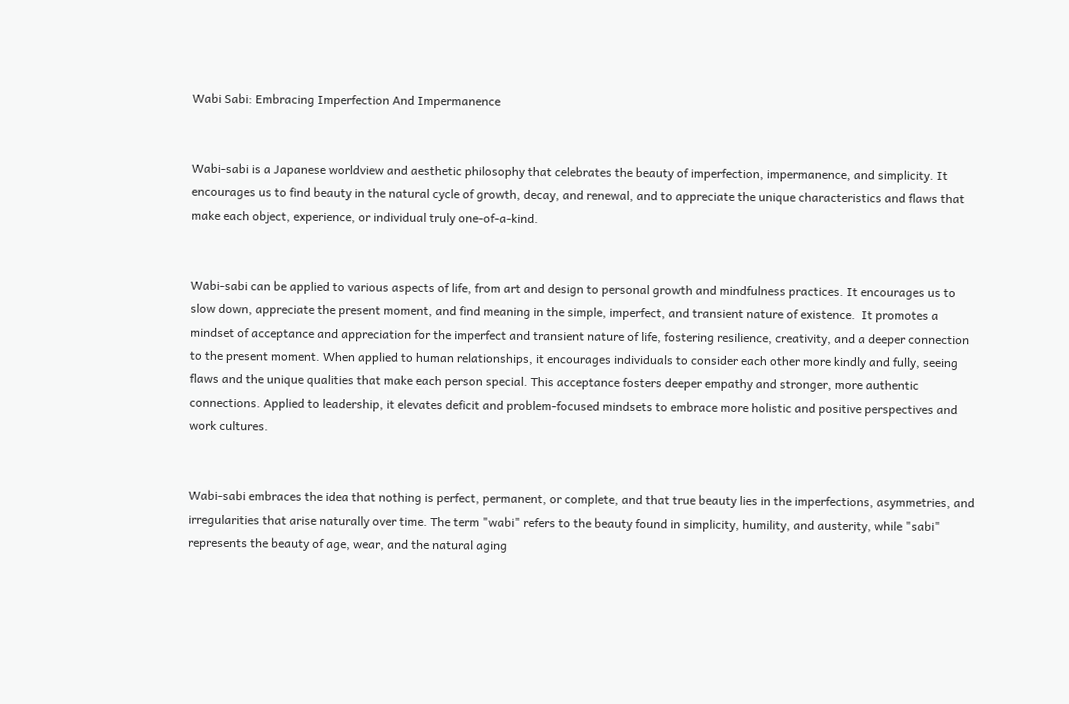Wabi Sabi: Embracing Imperfection And Impermanence


Wabi-sabi is a Japanese worldview and aesthetic philosophy that celebrates the beauty of imperfection, impermanence, and simplicity. It encourages us to find beauty in the natural cycle of growth, decay, and renewal, and to appreciate the unique characteristics and flaws that make each object, experience, or individual truly one-of-a-kind.


Wabi-sabi can be applied to various aspects of life, from art and design to personal growth and mindfulness practices. It encourages us to slow down, appreciate the present moment, and find meaning in the simple, imperfect, and transient nature of existence.  It promotes a mindset of acceptance and appreciation for the imperfect and transient nature of life, fostering resilience, creativity, and a deeper connection to the present moment. When applied to human relationships, it encourages individuals to consider each other more kindly and fully, seeing flaws and the unique qualities that make each person special. This acceptance fosters deeper empathy and stronger, more authentic connections. Applied to leadership, it elevates deficit and problem-focused mindsets to embrace more holistic and positive perspectives and work cultures.


Wabi-sabi embraces the idea that nothing is perfect, permanent, or complete, and that true beauty lies in the imperfections, asymmetries, and irregularities that arise naturally over time. The term "wabi" refers to the beauty found in simplicity, humility, and austerity, while "sabi" represents the beauty of age, wear, and the natural aging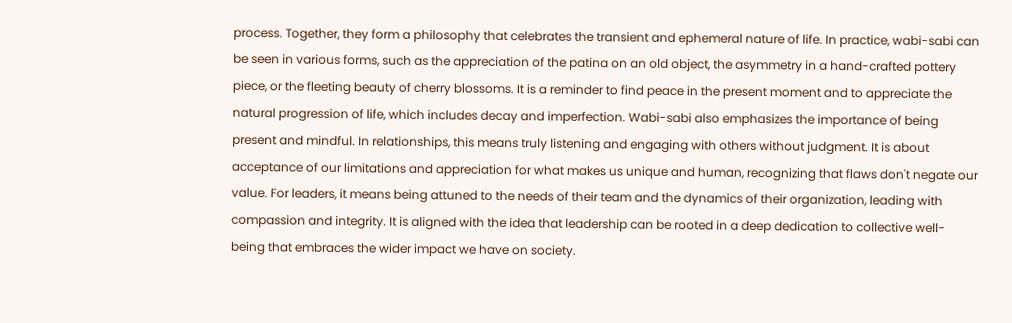process. Together, they form a philosophy that celebrates the transient and ephemeral nature of life. In practice, wabi-sabi can be seen in various forms, such as the appreciation of the patina on an old object, the asymmetry in a hand-crafted pottery piece, or the fleeting beauty of cherry blossoms. It is a reminder to find peace in the present moment and to appreciate the natural progression of life, which includes decay and imperfection. Wabi-sabi also emphasizes the importance of being present and mindful. In relationships, this means truly listening and engaging with others without judgment. It is about acceptance of our limitations and appreciation for what makes us unique and human, recognizing that flaws don't negate our value. For leaders, it means being attuned to the needs of their team and the dynamics of their organization, leading with compassion and integrity. It is aligned with the idea that leadership can be rooted in a deep dedication to collective well-being that embraces the wider impact we have on society.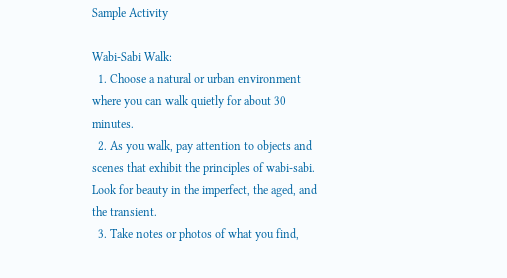Sample Activity

Wabi-Sabi Walk:
  1. Choose a natural or urban environment where you can walk quietly for about 30 minutes.
  2. As you walk, pay attention to objects and scenes that exhibit the principles of wabi-sabi. Look for beauty in the imperfect, the aged, and the transient.
  3. Take notes or photos of what you find,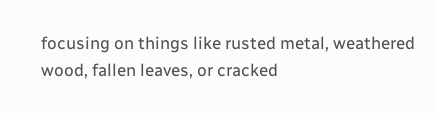focusing on things like rusted metal, weathered wood, fallen leaves, or cracked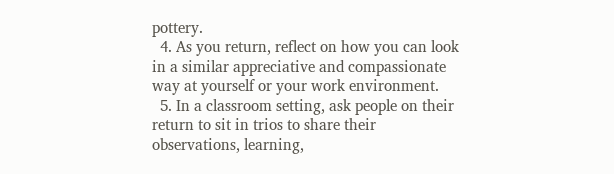pottery.
  4. As you return, reflect on how you can look in a similar appreciative and compassionate way at yourself or your work environment.
  5. In a classroom setting, ask people on their return to sit in trios to share their observations, learning,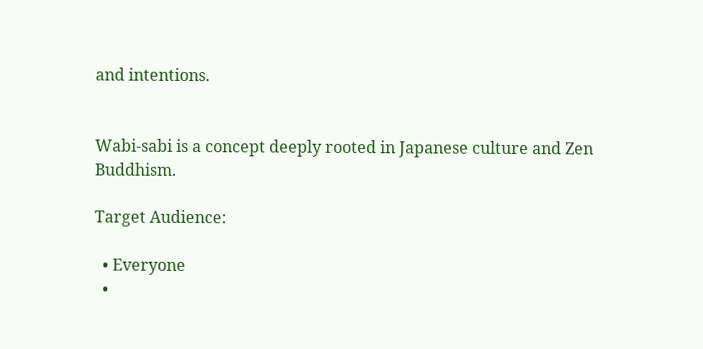and intentions.


Wabi-sabi is a concept deeply rooted in Japanese culture and Zen Buddhism.

Target Audience:

  • Everyone
  •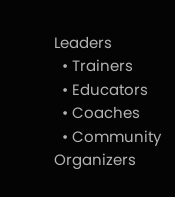Leaders
  • Trainers
  • Educators
  • Coaches
  • Community Organizers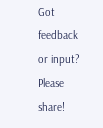Got feedback or input? Please share!